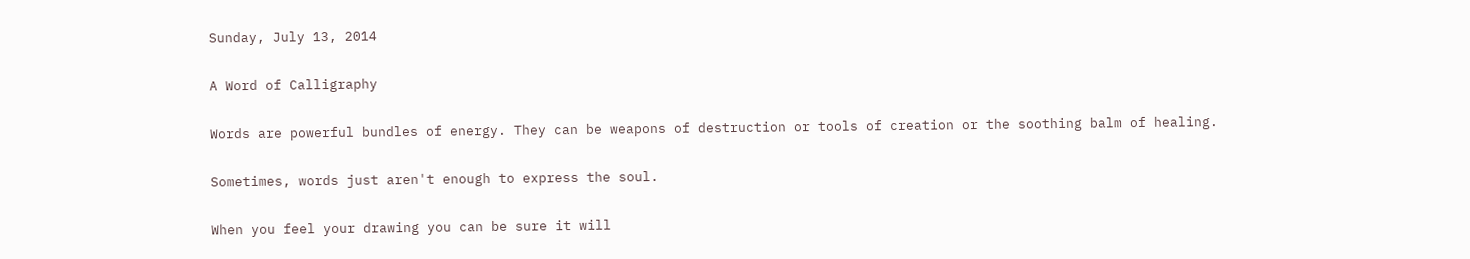Sunday, July 13, 2014

A Word of Calligraphy

Words are powerful bundles of energy. They can be weapons of destruction or tools of creation or the soothing balm of healing.

Sometimes, words just aren't enough to express the soul.

When you feel your drawing you can be sure it will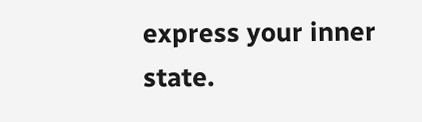express your inner state.